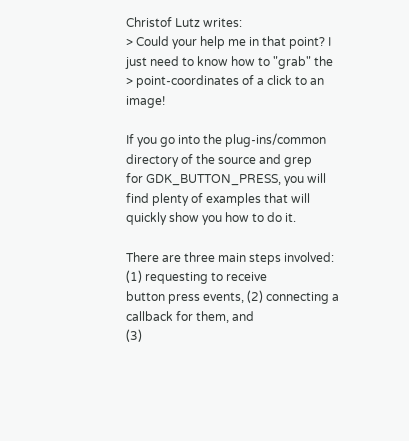Christof Lutz writes:
> Could your help me in that point? I just need to know how to "grab" the
> point-coordinates of a click to an image!

If you go into the plug-ins/common directory of the source and grep
for GDK_BUTTON_PRESS, you will find plenty of examples that will
quickly show you how to do it.

There are three main steps involved:  (1) requesting to receive
button press events, (2) connecting a callback for them, and
(3)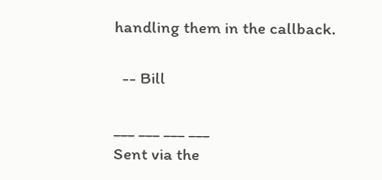handling them in the callback.

  -- Bill

___ ___ ___ ___
Sent via the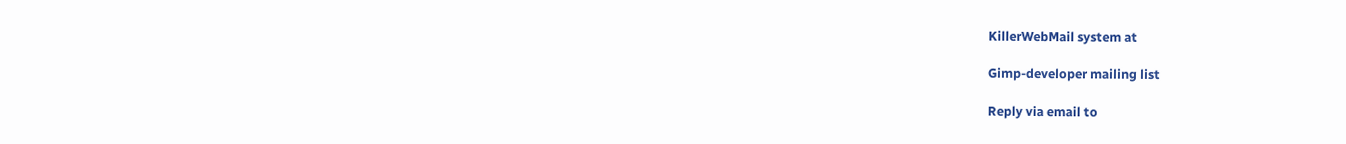KillerWebMail system at

Gimp-developer mailing list

Reply via email to